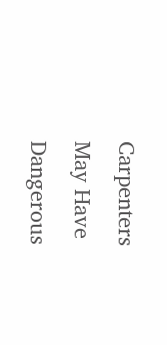Carpenters May Have Dangerous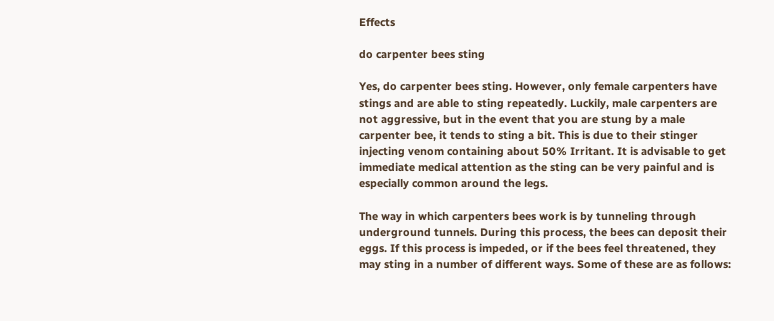Effects

do carpenter bees sting

Yes, do carpenter bees sting. However, only female carpenters have stings and are able to sting repeatedly. Luckily, male carpenters are not aggressive, but in the event that you are stung by a male carpenter bee, it tends to sting a bit. This is due to their stinger injecting venom containing about 50% Irritant. It is advisable to get immediate medical attention as the sting can be very painful and is especially common around the legs.

The way in which carpenters bees work is by tunneling through underground tunnels. During this process, the bees can deposit their eggs. If this process is impeded, or if the bees feel threatened, they may sting in a number of different ways. Some of these are as follows: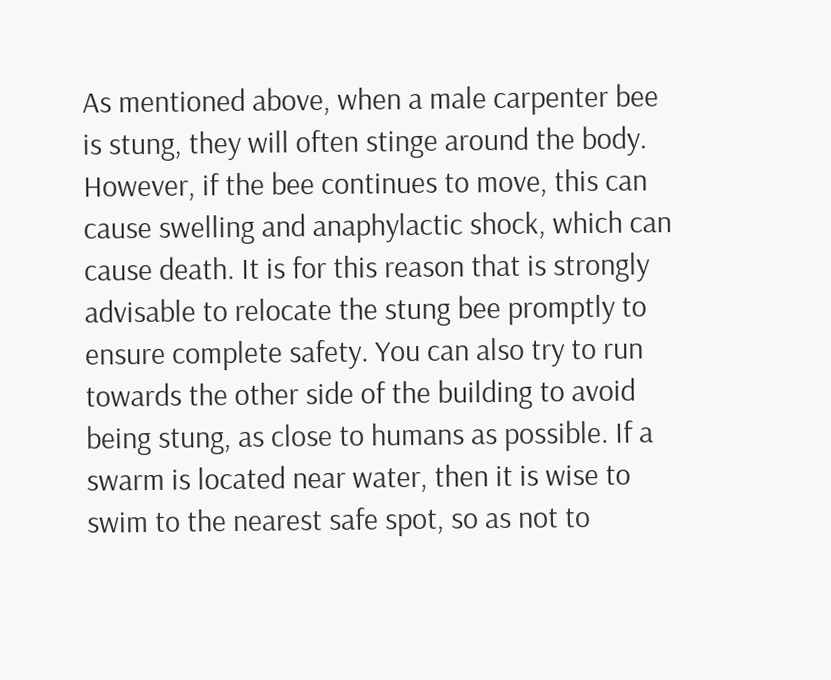As mentioned above, when a male carpenter bee is stung, they will often stinge around the body. However, if the bee continues to move, this can cause swelling and anaphylactic shock, which can cause death. It is for this reason that is strongly advisable to relocate the stung bee promptly to ensure complete safety. You can also try to run towards the other side of the building to avoid being stung, as close to humans as possible. If a swarm is located near water, then it is wise to swim to the nearest safe spot, so as not to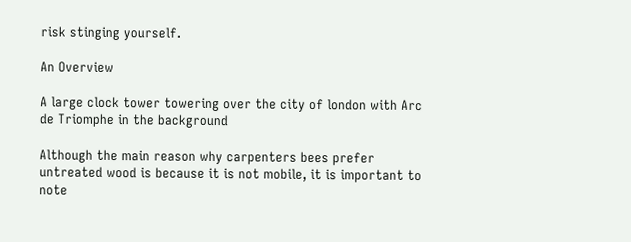risk stinging yourself.

An Overview

A large clock tower towering over the city of london with Arc de Triomphe in the background

Although the main reason why carpenters bees prefer untreated wood is because it is not mobile, it is important to note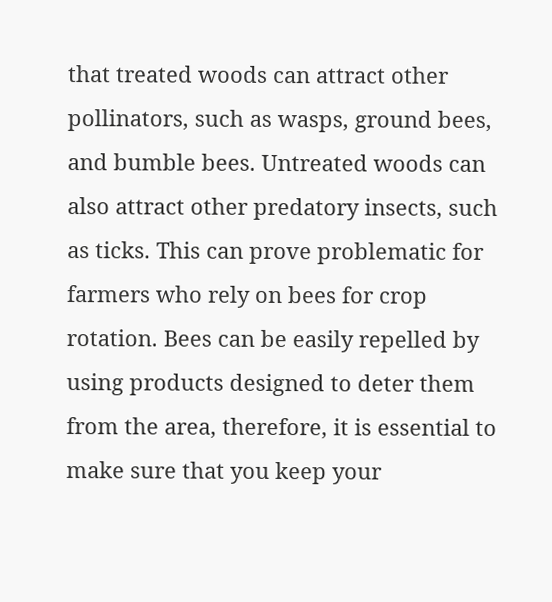that treated woods can attract other pollinators, such as wasps, ground bees, and bumble bees. Untreated woods can also attract other predatory insects, such as ticks. This can prove problematic for farmers who rely on bees for crop rotation. Bees can be easily repelled by using products designed to deter them from the area, therefore, it is essential to make sure that you keep your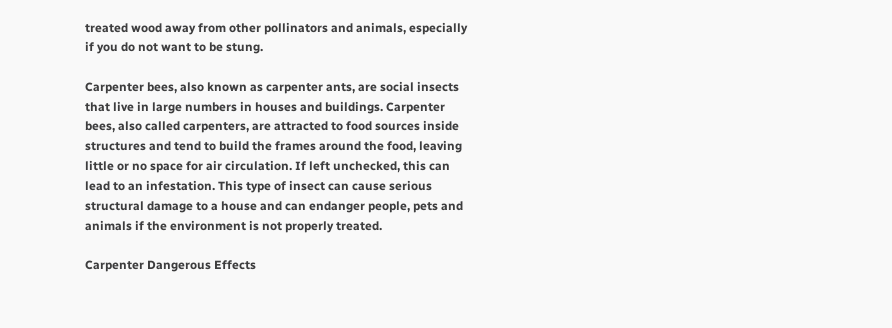treated wood away from other pollinators and animals, especially if you do not want to be stung.

Carpenter bees, also known as carpenter ants, are social insects that live in large numbers in houses and buildings. Carpenter bees, also called carpenters, are attracted to food sources inside structures and tend to build the frames around the food, leaving little or no space for air circulation. If left unchecked, this can lead to an infestation. This type of insect can cause serious structural damage to a house and can endanger people, pets and animals if the environment is not properly treated.

Carpenter Dangerous Effects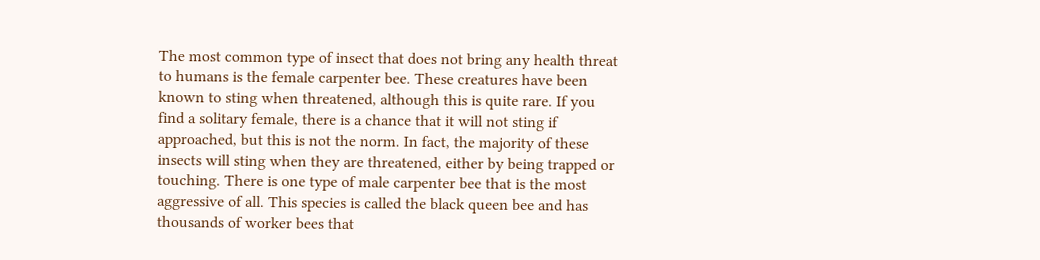The most common type of insect that does not bring any health threat to humans is the female carpenter bee. These creatures have been known to sting when threatened, although this is quite rare. If you find a solitary female, there is a chance that it will not sting if approached, but this is not the norm. In fact, the majority of these insects will sting when they are threatened, either by being trapped or touching. There is one type of male carpenter bee that is the most aggressive of all. This species is called the black queen bee and has thousands of worker bees that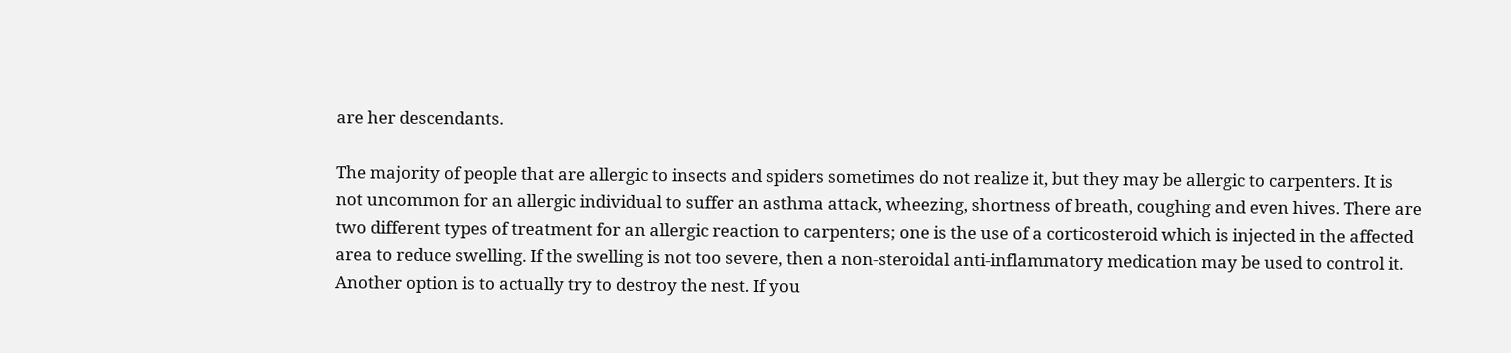are her descendants.

The majority of people that are allergic to insects and spiders sometimes do not realize it, but they may be allergic to carpenters. It is not uncommon for an allergic individual to suffer an asthma attack, wheezing, shortness of breath, coughing and even hives. There are two different types of treatment for an allergic reaction to carpenters; one is the use of a corticosteroid which is injected in the affected area to reduce swelling. If the swelling is not too severe, then a non-steroidal anti-inflammatory medication may be used to control it. Another option is to actually try to destroy the nest. If you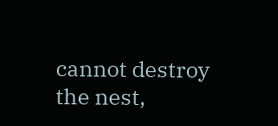cannot destroy the nest,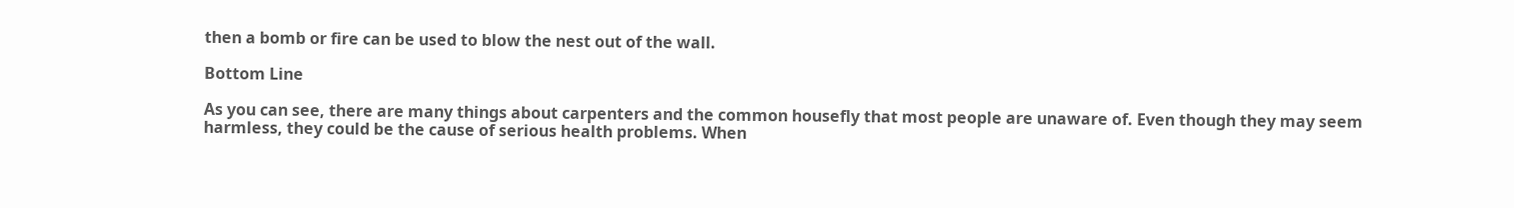then a bomb or fire can be used to blow the nest out of the wall.

Bottom Line

As you can see, there are many things about carpenters and the common housefly that most people are unaware of. Even though they may seem harmless, they could be the cause of serious health problems. When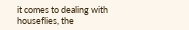it comes to dealing with houseflies, the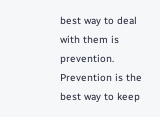best way to deal with them is prevention. Prevention is the best way to keep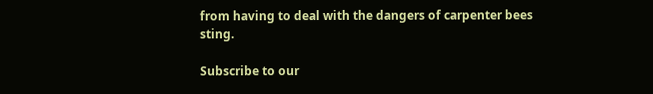from having to deal with the dangers of carpenter bees sting.

Subscribe to our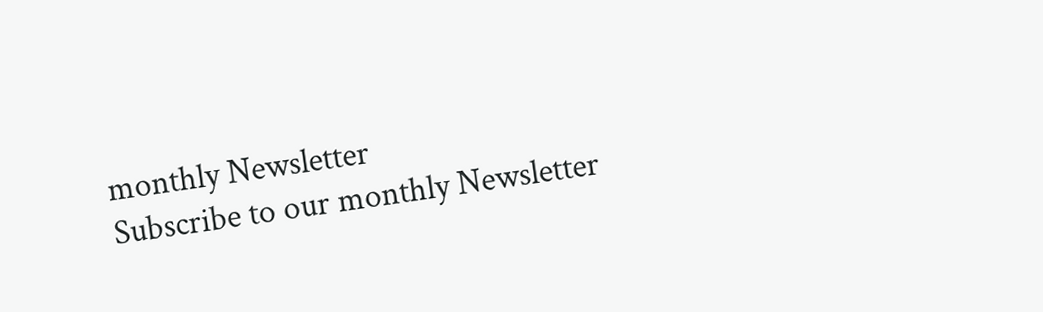monthly Newsletter
Subscribe to our monthly Newsletter